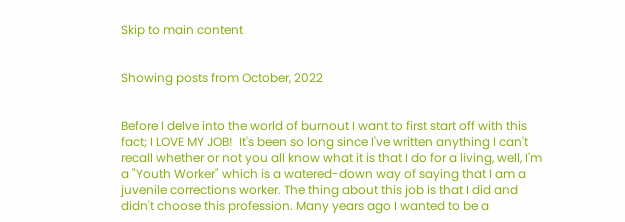Skip to main content


Showing posts from October, 2022


Before I delve into the world of burnout I want to first start off with this fact; I LOVE MY JOB!  It's been so long since I've written anything I can't recall whether or not you all know what it is that I do for a living, well, I'm a "Youth Worker" which is a watered-down way of saying that I am a juvenile corrections worker. The thing about this job is that I did and didn't choose this profession. Many years ago I wanted to be a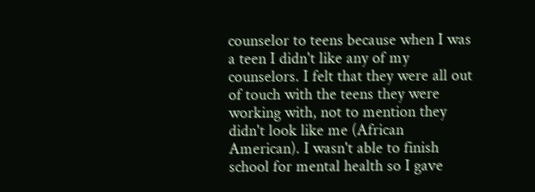counselor to teens because when I was a teen I didn't like any of my counselors. I felt that they were all out of touch with the teens they were working with, not to mention they didn't look like me (African American). I wasn't able to finish school for mental health so I gave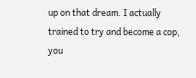up on that dream. I actually trained to try and become a cop, you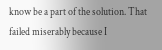know be a part of the solution. That failed miserably because I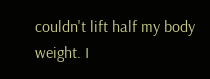couldn't lift half my body weight. I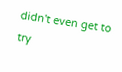didn't even get to try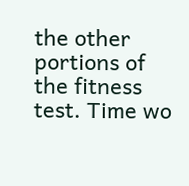the other portions of the fitness test. Time wo